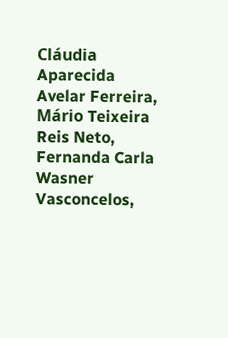Cláudia Aparecida Avelar Ferreira, Mário Teixeira Reis Neto, Fernanda Carla Wasner Vasconcelos,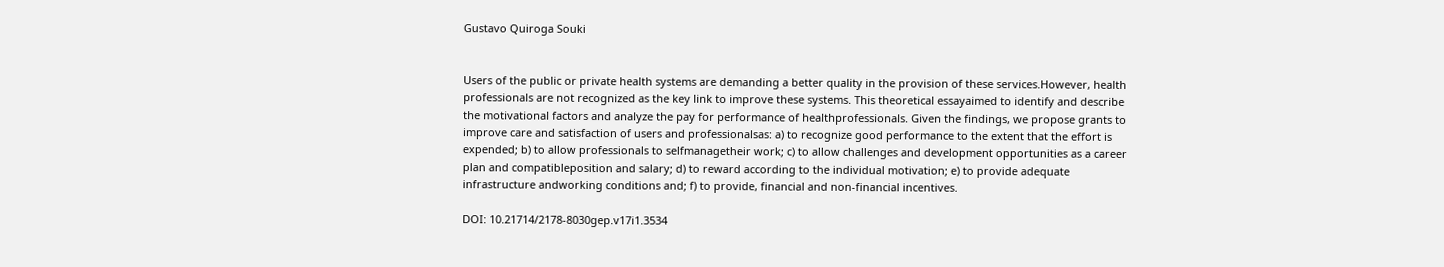Gustavo Quiroga Souki


Users of the public or private health systems are demanding a better quality in the provision of these services.However, health professionals are not recognized as the key link to improve these systems. This theoretical essayaimed to identify and describe the motivational factors and analyze the pay for performance of healthprofessionals. Given the findings, we propose grants to improve care and satisfaction of users and professionalsas: a) to recognize good performance to the extent that the effort is expended; b) to allow professionals to selfmanagetheir work; c) to allow challenges and development opportunities as a career plan and compatibleposition and salary; d) to reward according to the individual motivation; e) to provide adequate infrastructure andworking conditions and; f) to provide, financial and non-financial incentives.

DOI: 10.21714/2178-8030gep.v17i1.3534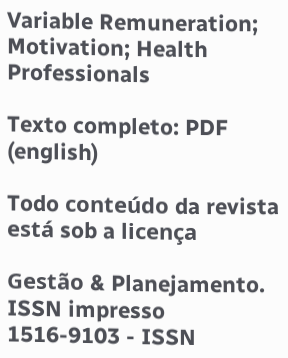Variable Remuneration; Motivation; Health Professionals

Texto completo: PDF (english)

Todo conteúdo da revista está sob a licença

Gestão & Planejamento. ISSN impresso 1516-9103 - ISSN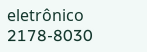eletrônico 2178-8030